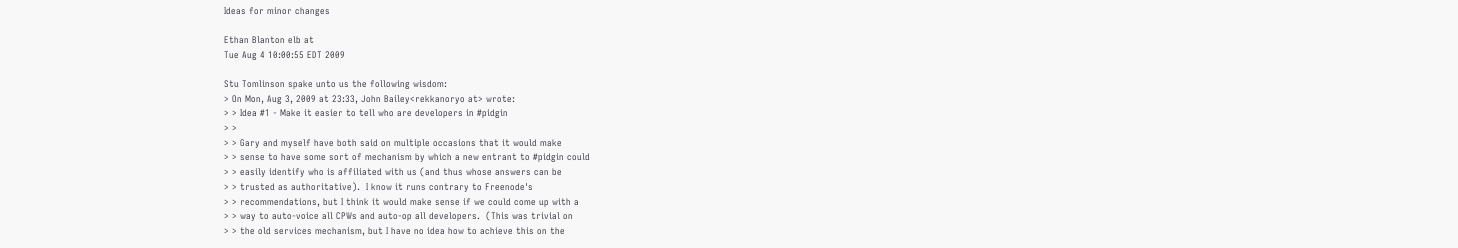Ideas for minor changes

Ethan Blanton elb at
Tue Aug 4 10:00:55 EDT 2009

Stu Tomlinson spake unto us the following wisdom:
> On Mon, Aug 3, 2009 at 23:33, John Bailey<rekkanoryo at> wrote:
> > Idea #1 - Make it easier to tell who are developers in #pidgin
> >
> > Gary and myself have both said on multiple occasions that it would make
> > sense to have some sort of mechanism by which a new entrant to #pidgin could
> > easily identify who is affiliated with us (and thus whose answers can be
> > trusted as authoritative).  I know it runs contrary to Freenode's
> > recommendations, but I think it would make sense if we could come up with a
> > way to auto-voice all CPWs and auto-op all developers.  (This was trivial on
> > the old services mechanism, but I have no idea how to achieve this on the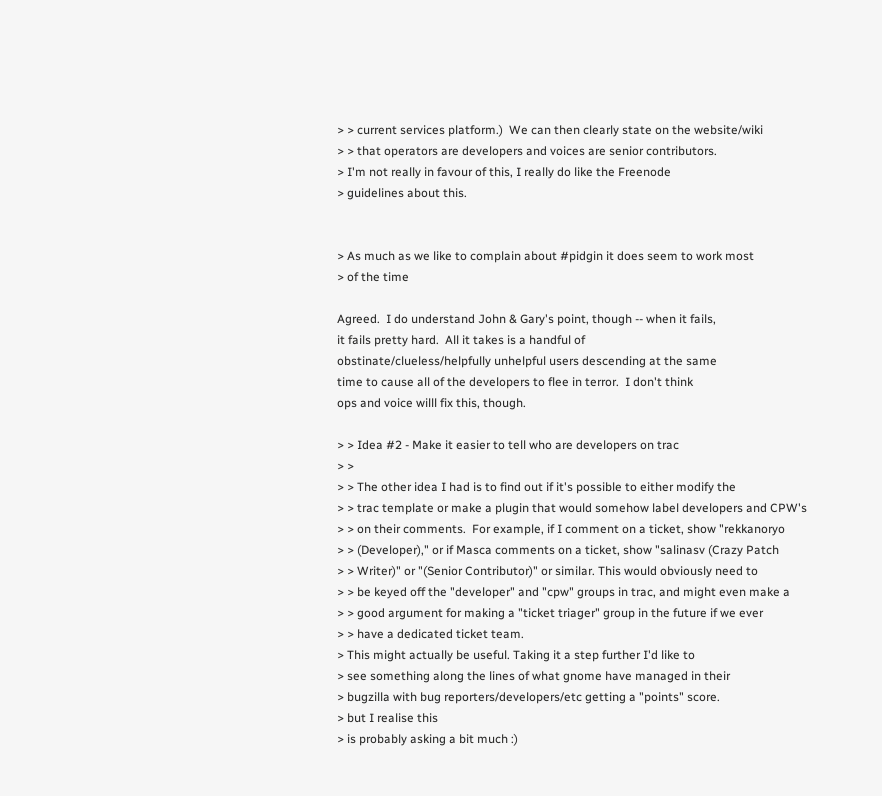> > current services platform.)  We can then clearly state on the website/wiki
> > that operators are developers and voices are senior contributors.
> I'm not really in favour of this, I really do like the Freenode
> guidelines about this.


> As much as we like to complain about #pidgin it does seem to work most
> of the time

Agreed.  I do understand John & Gary's point, though -- when it fails,
it fails pretty hard.  All it takes is a handful of
obstinate/clueless/helpfully unhelpful users descending at the same
time to cause all of the developers to flee in terror.  I don't think
ops and voice willl fix this, though.

> > Idea #2 - Make it easier to tell who are developers on trac
> >
> > The other idea I had is to find out if it's possible to either modify the
> > trac template or make a plugin that would somehow label developers and CPW's
> > on their comments.  For example, if I comment on a ticket, show "rekkanoryo
> > (Developer)," or if Masca comments on a ticket, show "salinasv (Crazy Patch
> > Writer)" or "(Senior Contributor)" or similar. This would obviously need to
> > be keyed off the "developer" and "cpw" groups in trac, and might even make a
> > good argument for making a "ticket triager" group in the future if we ever
> > have a dedicated ticket team.
> This might actually be useful. Taking it a step further I'd like to
> see something along the lines of what gnome have managed in their
> bugzilla with bug reporters/developers/etc getting a "points" score.
> but I realise this
> is probably asking a bit much :)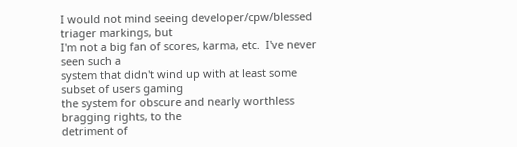I would not mind seeing developer/cpw/blessed triager markings, but
I'm not a big fan of scores, karma, etc.  I've never seen such a
system that didn't wind up with at least some subset of users gaming
the system for obscure and nearly worthless bragging rights, to the
detriment of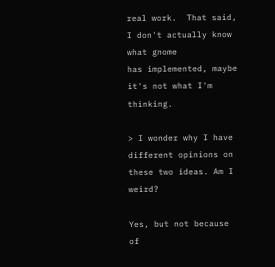real work.  That said, I don't actually know what gnome
has implemented, maybe it's not what I'm thinking.

> I wonder why I have different opinions on these two ideas. Am I weird?

Yes, but not because of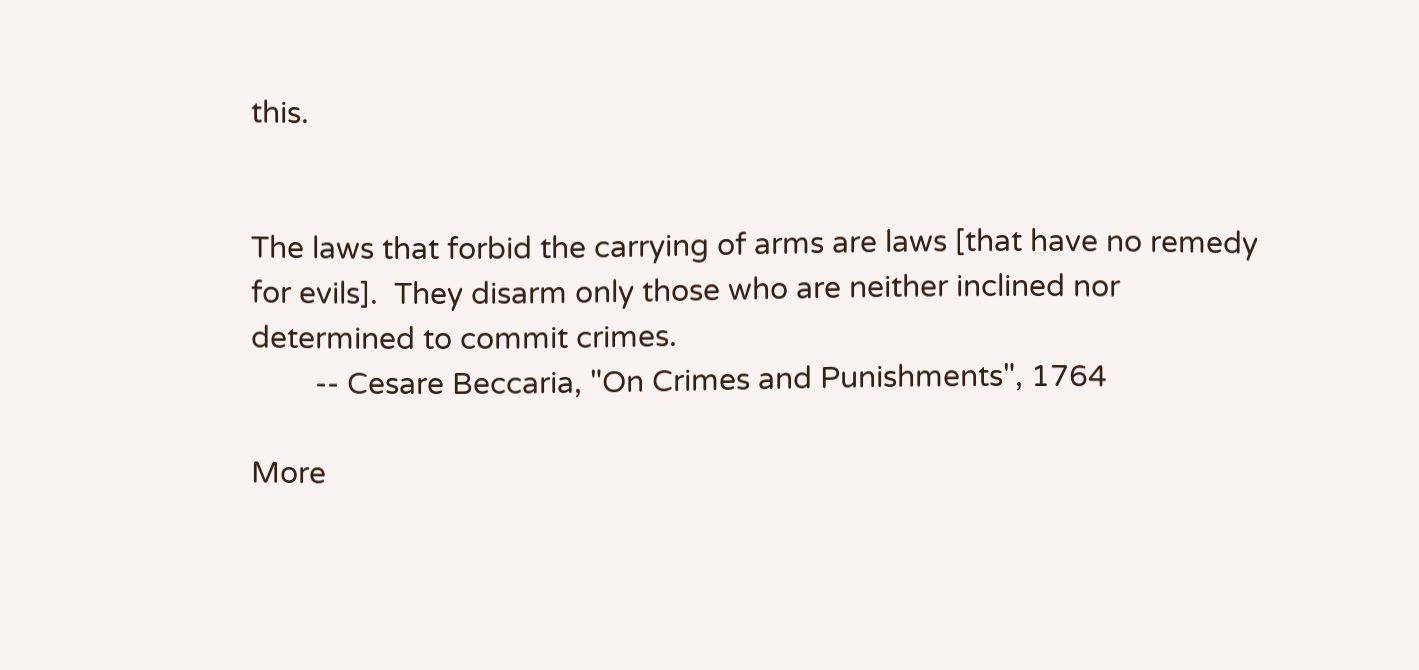this.


The laws that forbid the carrying of arms are laws [that have no remedy
for evils].  They disarm only those who are neither inclined nor
determined to commit crimes.
        -- Cesare Beccaria, "On Crimes and Punishments", 1764

More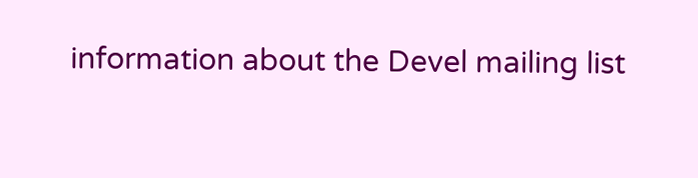information about the Devel mailing list